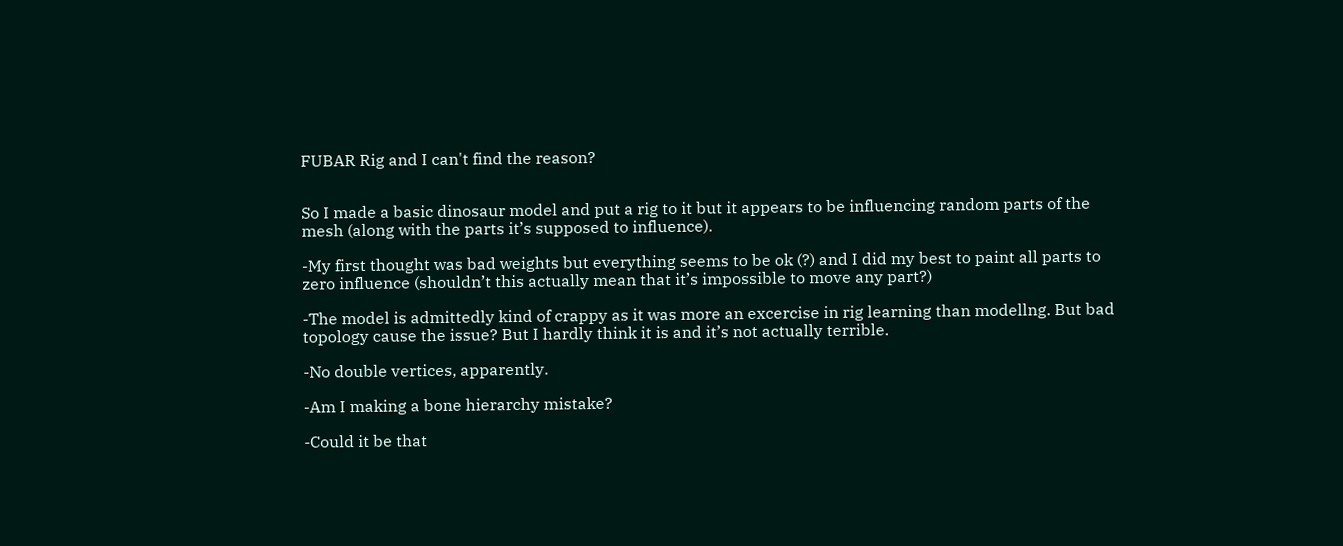FUBAR Rig and I can't find the reason?


So I made a basic dinosaur model and put a rig to it but it appears to be influencing random parts of the mesh (along with the parts it’s supposed to influence).

-My first thought was bad weights but everything seems to be ok (?) and I did my best to paint all parts to zero influence (shouldn’t this actually mean that it’s impossible to move any part?)

-The model is admittedly kind of crappy as it was more an excercise in rig learning than modellng. But bad topology cause the issue? But I hardly think it is and it’s not actually terrible.

-No double vertices, apparently.

-Am I making a bone hierarchy mistake?

-Could it be that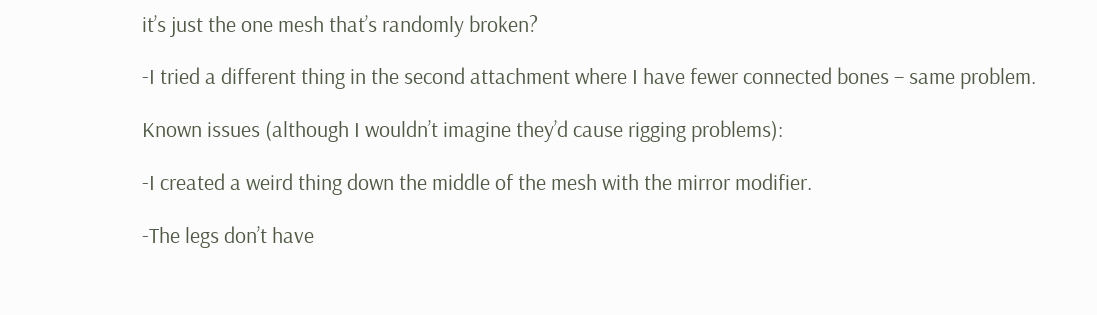it’s just the one mesh that’s randomly broken?

-I tried a different thing in the second attachment where I have fewer connected bones – same problem.

Known issues (although I wouldn’t imagine they’d cause rigging problems):

-I created a weird thing down the middle of the mesh with the mirror modifier.

-The legs don’t have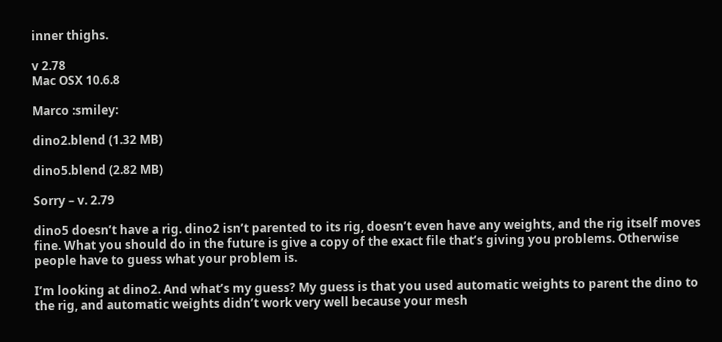inner thighs.

v 2.78
Mac OSX 10.6.8

Marco :smiley:

dino2.blend (1.32 MB)

dino5.blend (2.82 MB)

Sorry – v. 2.79

dino5 doesn’t have a rig. dino2 isn’t parented to its rig, doesn’t even have any weights, and the rig itself moves fine. What you should do in the future is give a copy of the exact file that’s giving you problems. Otherwise people have to guess what your problem is.

I’m looking at dino2. And what’s my guess? My guess is that you used automatic weights to parent the dino to the rig, and automatic weights didn’t work very well because your mesh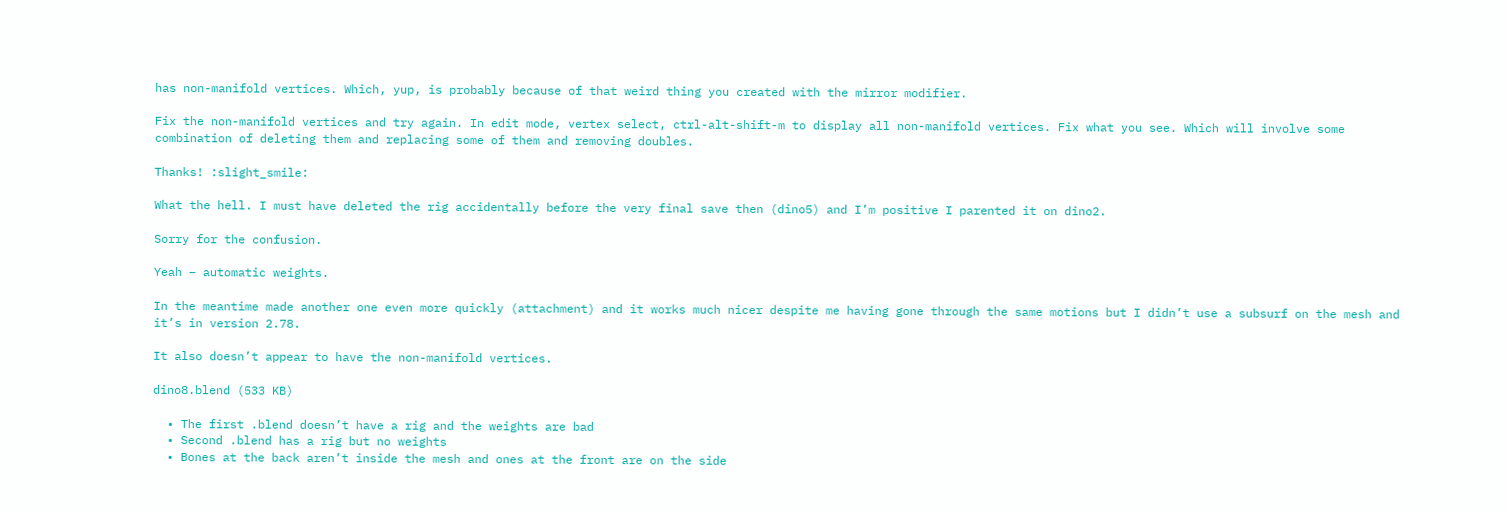has non-manifold vertices. Which, yup, is probably because of that weird thing you created with the mirror modifier.

Fix the non-manifold vertices and try again. In edit mode, vertex select, ctrl-alt-shift-m to display all non-manifold vertices. Fix what you see. Which will involve some combination of deleting them and replacing some of them and removing doubles.

Thanks! :slight_smile:

What the hell. I must have deleted the rig accidentally before the very final save then (dino5) and I’m positive I parented it on dino2.

Sorry for the confusion.

Yeah – automatic weights.

In the meantime made another one even more quickly (attachment) and it works much nicer despite me having gone through the same motions but I didn’t use a subsurf on the mesh and it’s in version 2.78.

It also doesn’t appear to have the non-manifold vertices.

dino8.blend (533 KB)

  • The first .blend doesn’t have a rig and the weights are bad
  • Second .blend has a rig but no weights
  • Bones at the back aren’t inside the mesh and ones at the front are on the side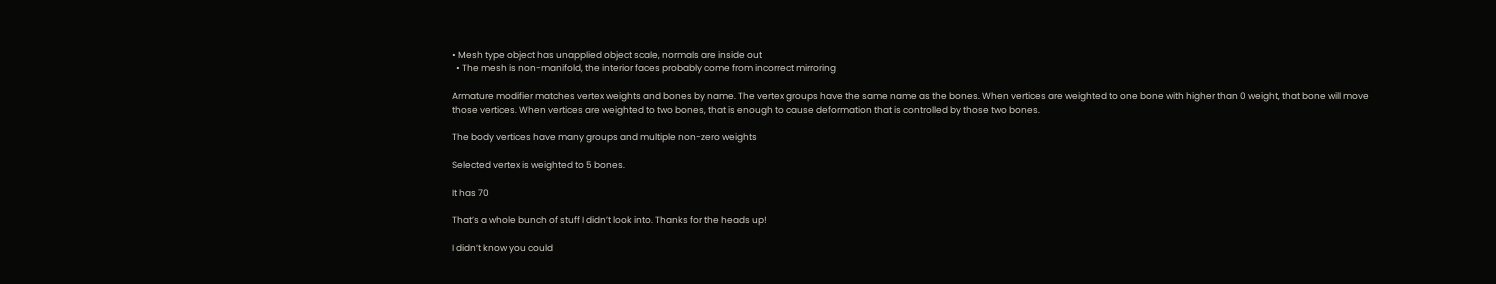• Mesh type object has unapplied object scale, normals are inside out
  • The mesh is non-manifold, the interior faces probably come from incorrect mirroring

Armature modifier matches vertex weights and bones by name. The vertex groups have the same name as the bones. When vertices are weighted to one bone with higher than 0 weight, that bone will move those vertices. When vertices are weighted to two bones, that is enough to cause deformation that is controlled by those two bones.

The body vertices have many groups and multiple non-zero weights

Selected vertex is weighted to 5 bones.

It has 70

That’s a whole bunch of stuff I didn’t look into. Thanks for the heads up!

I didn’t know you could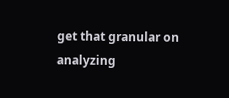get that granular on analyzing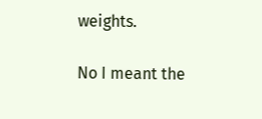weights.

No I meant the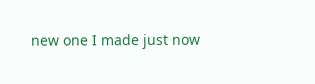new one I made just now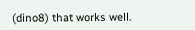(dino8) that works well.